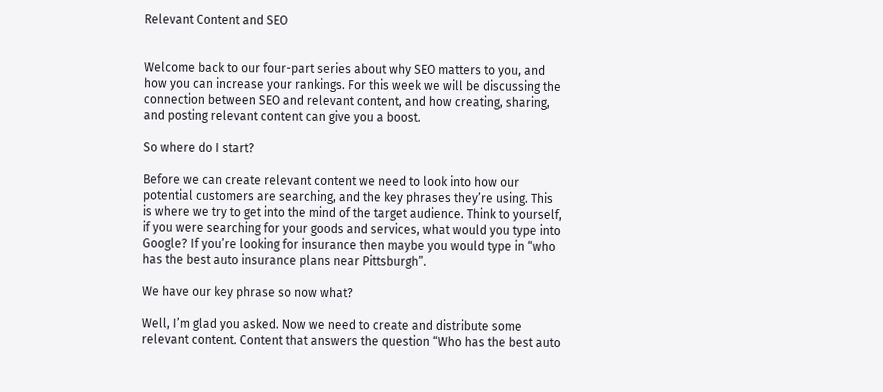Relevant Content and SEO


Welcome back to our four-part series about why SEO matters to you, and how you can increase your rankings. For this week we will be discussing the connection between SEO and relevant content, and how creating, sharing, and posting relevant content can give you a boost.

So where do I start?

Before we can create relevant content we need to look into how our potential customers are searching, and the key phrases they’re using. This is where we try to get into the mind of the target audience. Think to yourself, if you were searching for your goods and services, what would you type into Google? If you’re looking for insurance then maybe you would type in “who has the best auto insurance plans near Pittsburgh”.

We have our key phrase so now what?

Well, I’m glad you asked. Now we need to create and distribute some relevant content. Content that answers the question “Who has the best auto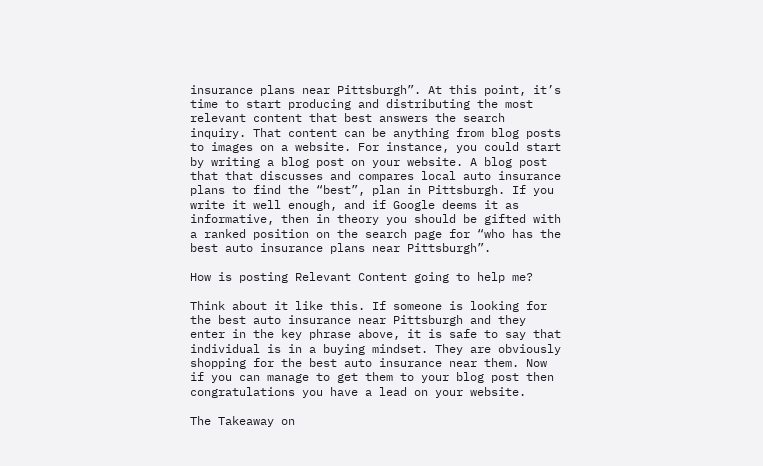insurance plans near Pittsburgh”. At this point, it’s time to start producing and distributing the most relevant content that best answers the search inquiry. That content can be anything from blog posts to images on a website. For instance, you could start by writing a blog post on your website. A blog post that that discusses and compares local auto insurance plans to find the “best”, plan in Pittsburgh. If you write it well enough, and if Google deems it as informative, then in theory you should be gifted with a ranked position on the search page for “who has the best auto insurance plans near Pittsburgh”.

How is posting Relevant Content going to help me?

Think about it like this. If someone is looking for the best auto insurance near Pittsburgh and they enter in the key phrase above, it is safe to say that individual is in a buying mindset. They are obviously shopping for the best auto insurance near them. Now if you can manage to get them to your blog post then congratulations you have a lead on your website.

The Takeaway on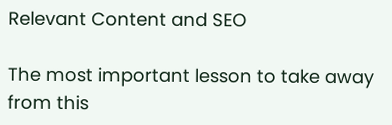Relevant Content and SEO

The most important lesson to take away from this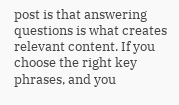post is that answering questions is what creates relevant content. If you choose the right key phrases, and you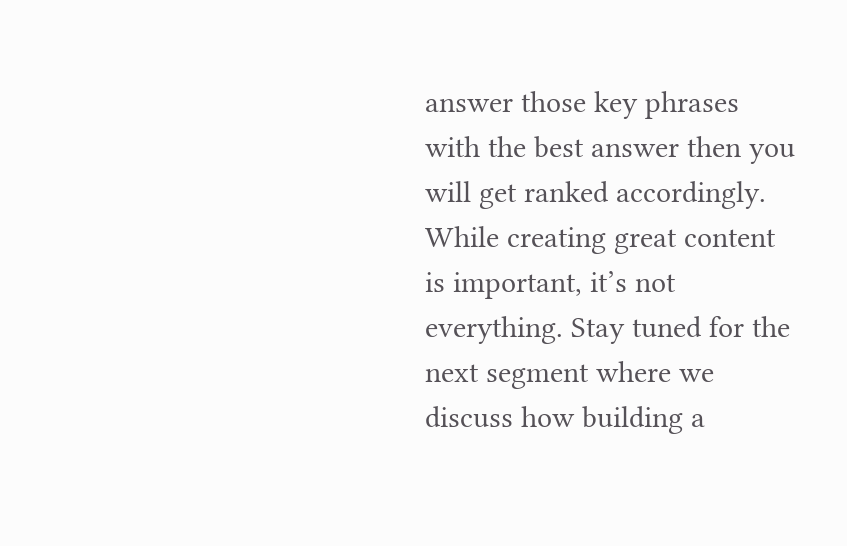answer those key phrases with the best answer then you will get ranked accordingly. While creating great content is important, it’s not everything. Stay tuned for the next segment where we discuss how building a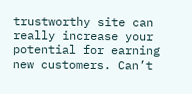trustworthy site can really increase your potential for earning new customers. Can’t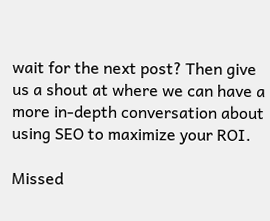wait for the next post? Then give us a shout at where we can have a more in-depth conversation about using SEO to maximize your ROI.

Missed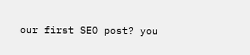our first SEO post? you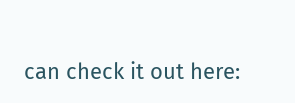can check it out here: